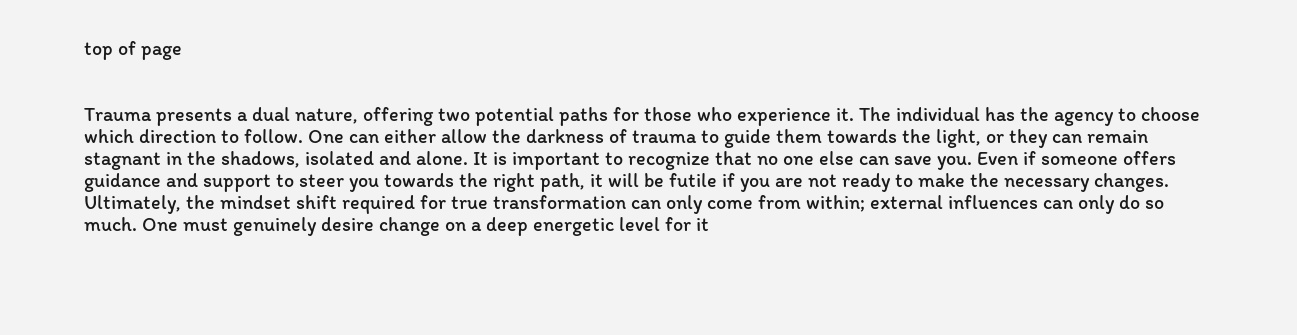top of page


Trauma presents a dual nature, offering two potential paths for those who experience it. The individual has the agency to choose which direction to follow. One can either allow the darkness of trauma to guide them towards the light, or they can remain stagnant in the shadows, isolated and alone. It is important to recognize that no one else can save you. Even if someone offers guidance and support to steer you towards the right path, it will be futile if you are not ready to make the necessary changes. Ultimately, the mindset shift required for true transformation can only come from within; external influences can only do so much. One must genuinely desire change on a deep energetic level for it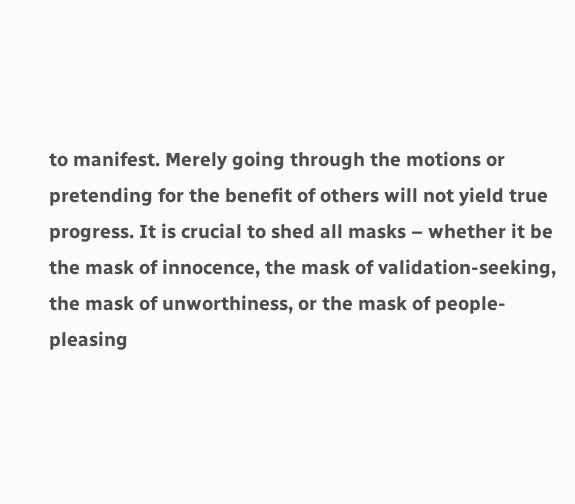to manifest. Merely going through the motions or pretending for the benefit of others will not yield true progress. It is crucial to shed all masks – whether it be the mask of innocence, the mask of validation-seeking, the mask of unworthiness, or the mask of people-pleasing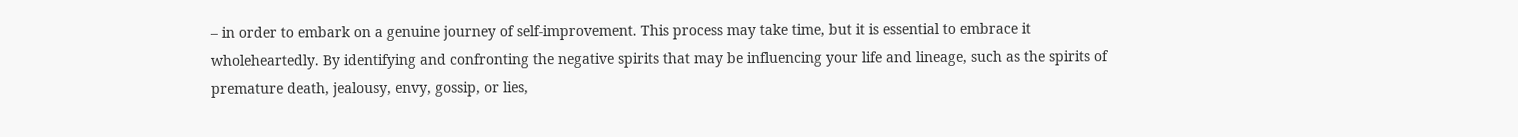– in order to embark on a genuine journey of self-improvement. This process may take time, but it is essential to embrace it wholeheartedly. By identifying and confronting the negative spirits that may be influencing your life and lineage, such as the spirits of premature death, jealousy, envy, gossip, or lies,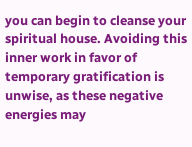you can begin to cleanse your spiritual house. Avoiding this inner work in favor of temporary gratification is unwise, as these negative energies may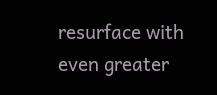resurface with even greater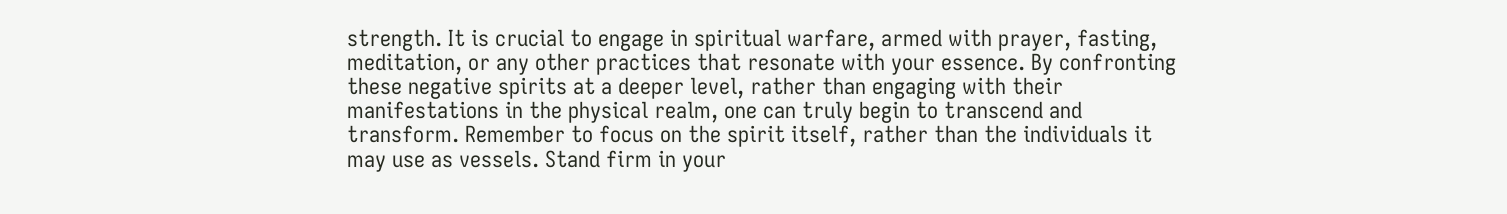strength. It is crucial to engage in spiritual warfare, armed with prayer, fasting, meditation, or any other practices that resonate with your essence. By confronting these negative spirits at a deeper level, rather than engaging with their manifestations in the physical realm, one can truly begin to transcend and transform. Remember to focus on the spirit itself, rather than the individuals it may use as vessels. Stand firm in your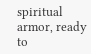spiritual armor, ready to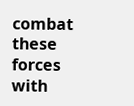combat these forces with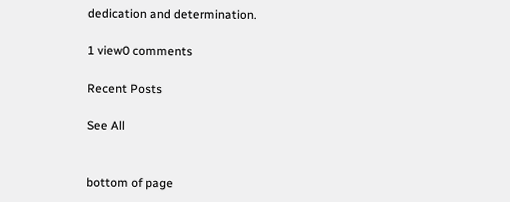dedication and determination.

1 view0 comments

Recent Posts

See All


bottom of page